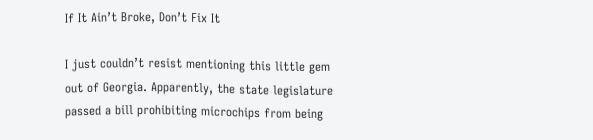If It Ain’t Broke, Don’t Fix It

I just couldn’t resist mentioning this little gem out of Georgia. Apparently, the state legislature passed a bill prohibiting microchips from being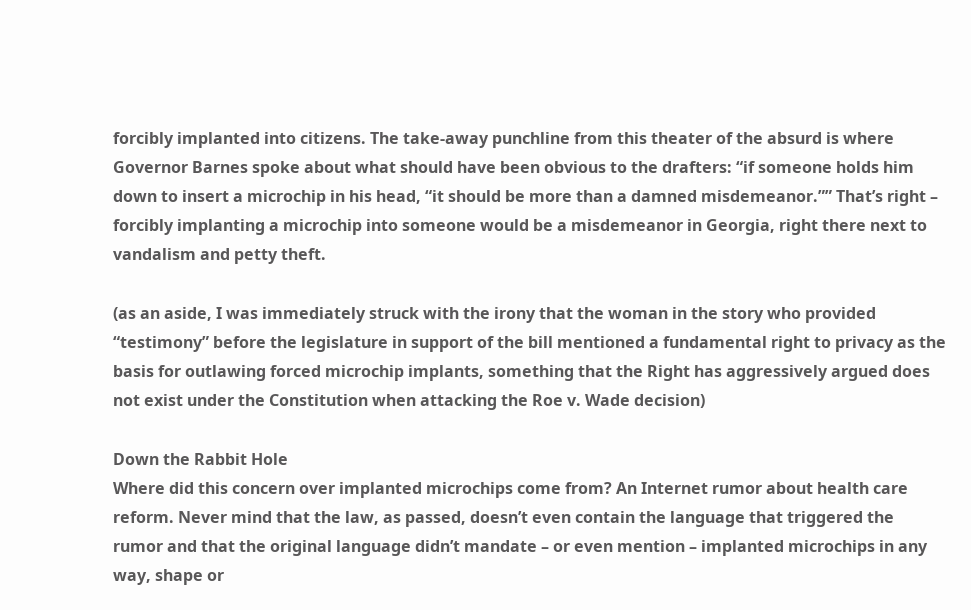forcibly implanted into citizens. The take-away punchline from this theater of the absurd is where Governor Barnes spoke about what should have been obvious to the drafters: “if someone holds him down to insert a microchip in his head, “it should be more than a damned misdemeanor.”” That’s right – forcibly implanting a microchip into someone would be a misdemeanor in Georgia, right there next to vandalism and petty theft.

(as an aside, I was immediately struck with the irony that the woman in the story who provided “testimony” before the legislature in support of the bill mentioned a fundamental right to privacy as the basis for outlawing forced microchip implants, something that the Right has aggressively argued does not exist under the Constitution when attacking the Roe v. Wade decision)

Down the Rabbit Hole
Where did this concern over implanted microchips come from? An Internet rumor about health care reform. Never mind that the law, as passed, doesn’t even contain the language that triggered the rumor and that the original language didn’t mandate – or even mention – implanted microchips in any way, shape or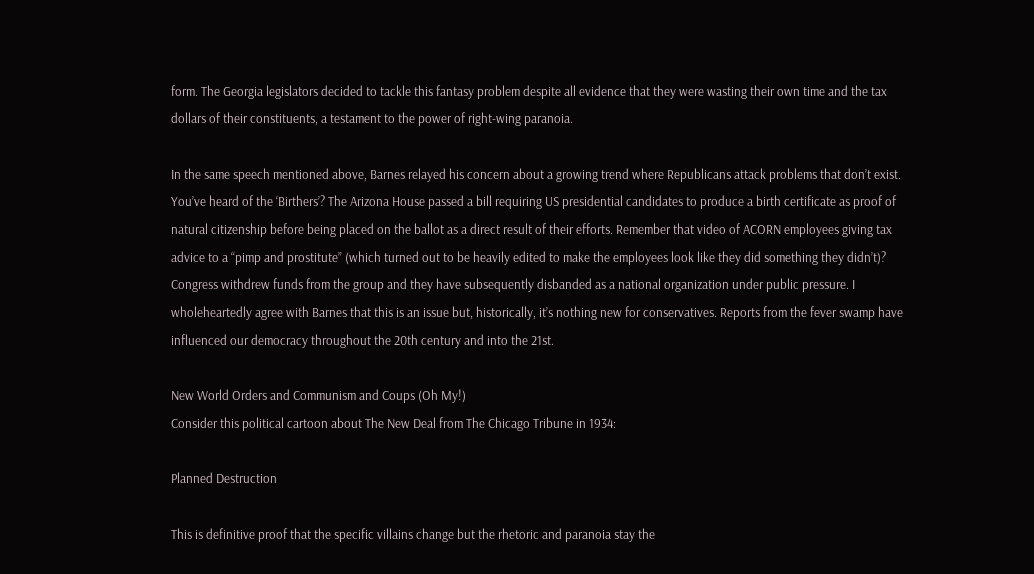form. The Georgia legislators decided to tackle this fantasy problem despite all evidence that they were wasting their own time and the tax dollars of their constituents, a testament to the power of right-wing paranoia.

In the same speech mentioned above, Barnes relayed his concern about a growing trend where Republicans attack problems that don’t exist. You’ve heard of the ‘Birthers’? The Arizona House passed a bill requiring US presidential candidates to produce a birth certificate as proof of natural citizenship before being placed on the ballot as a direct result of their efforts. Remember that video of ACORN employees giving tax advice to a “pimp and prostitute” (which turned out to be heavily edited to make the employees look like they did something they didn’t)? Congress withdrew funds from the group and they have subsequently disbanded as a national organization under public pressure. I wholeheartedly agree with Barnes that this is an issue but, historically, it’s nothing new for conservatives. Reports from the fever swamp have influenced our democracy throughout the 20th century and into the 21st.

New World Orders and Communism and Coups (Oh My!)
Consider this political cartoon about The New Deal from The Chicago Tribune in 1934:

Planned Destruction

This is definitive proof that the specific villains change but the rhetoric and paranoia stay the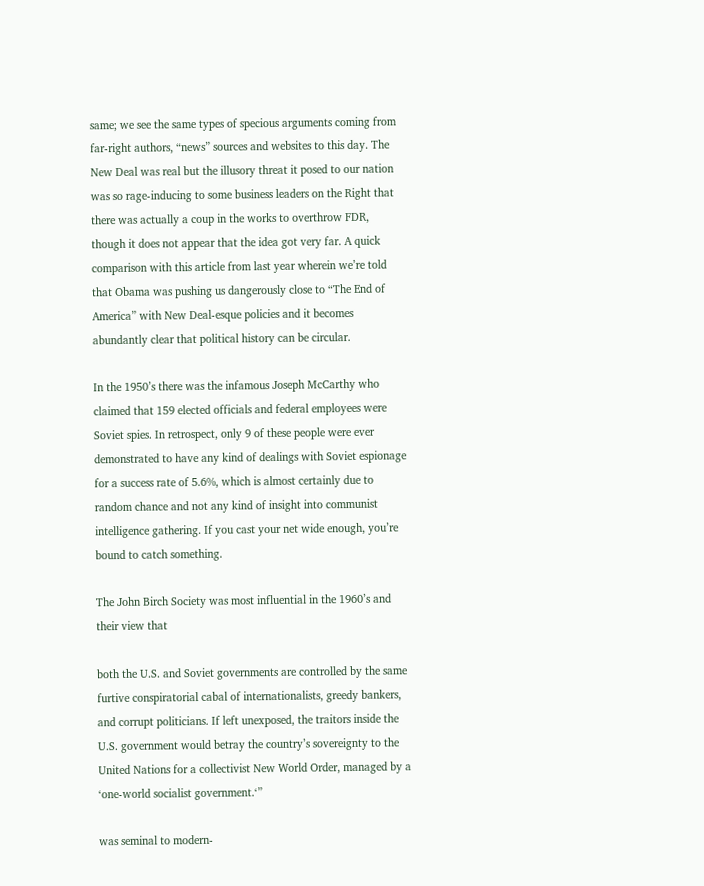same; we see the same types of specious arguments coming from far-right authors, “news” sources and websites to this day. The New Deal was real but the illusory threat it posed to our nation was so rage-inducing to some business leaders on the Right that there was actually a coup in the works to overthrow FDR, though it does not appear that the idea got very far. A quick comparison with this article from last year wherein we’re told that Obama was pushing us dangerously close to “The End of America” with New Deal-esque policies and it becomes abundantly clear that political history can be circular.

In the 1950’s there was the infamous Joseph McCarthy who claimed that 159 elected officials and federal employees were Soviet spies. In retrospect, only 9 of these people were ever demonstrated to have any kind of dealings with Soviet espionage for a success rate of 5.6%, which is almost certainly due to random chance and not any kind of insight into communist intelligence gathering. If you cast your net wide enough, you’re bound to catch something.

The John Birch Society was most influential in the 1960’s and their view that

both the U.S. and Soviet governments are controlled by the same furtive conspiratorial cabal of internationalists, greedy bankers, and corrupt politicians. If left unexposed, the traitors inside the U.S. government would betray the country’s sovereignty to the United Nations for a collectivist New World Order, managed by a ‘one-world socialist government.‘”

was seminal to modern-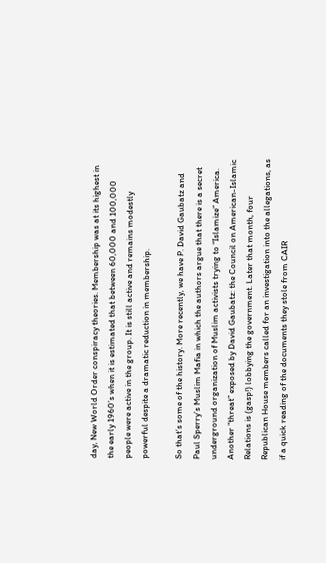day, New World Order conspiracy theories. Membership was at its highest in the early 1960’s when it is estimated that between 60,000 and 100,000 people were active in the group. It is still active and remains modestly powerful despite a dramatic reduction in membership.

So that’s some of the history. More recently, we have P. David Gaubatz and Paul Sperry’s Muslim Mafia in which the authors argue that there is a secret underground organization of Muslim activists trying to “Islamize” America. Another “threat” exposed by David Gaubatz: the Council on American-Islamic Relations is (gasp!) lobbying the government. Later that month, four Republican House members called for an investigation into the allegations, as if a quick reading of the documents they stole from CAIR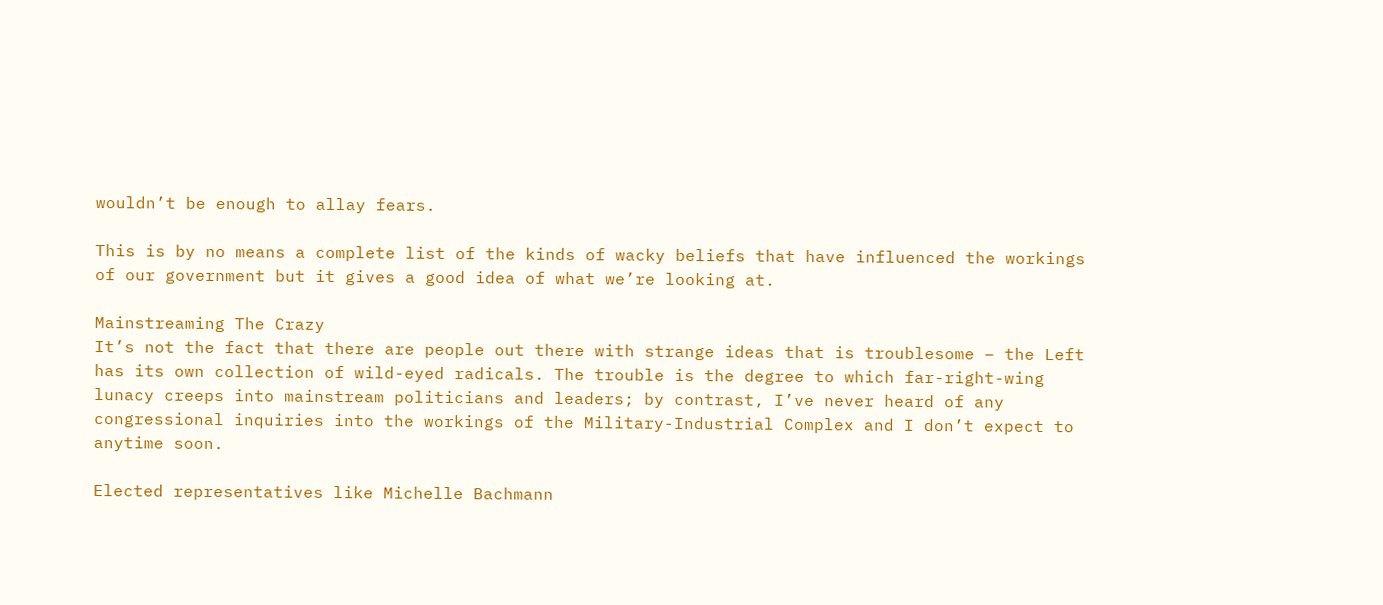wouldn’t be enough to allay fears.

This is by no means a complete list of the kinds of wacky beliefs that have influenced the workings of our government but it gives a good idea of what we’re looking at.

Mainstreaming The Crazy
It’s not the fact that there are people out there with strange ideas that is troublesome – the Left has its own collection of wild-eyed radicals. The trouble is the degree to which far-right-wing lunacy creeps into mainstream politicians and leaders; by contrast, I’ve never heard of any congressional inquiries into the workings of the Military-Industrial Complex and I don’t expect to anytime soon.

Elected representatives like Michelle Bachmann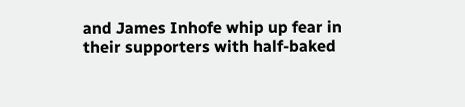and James Inhofe whip up fear in their supporters with half-baked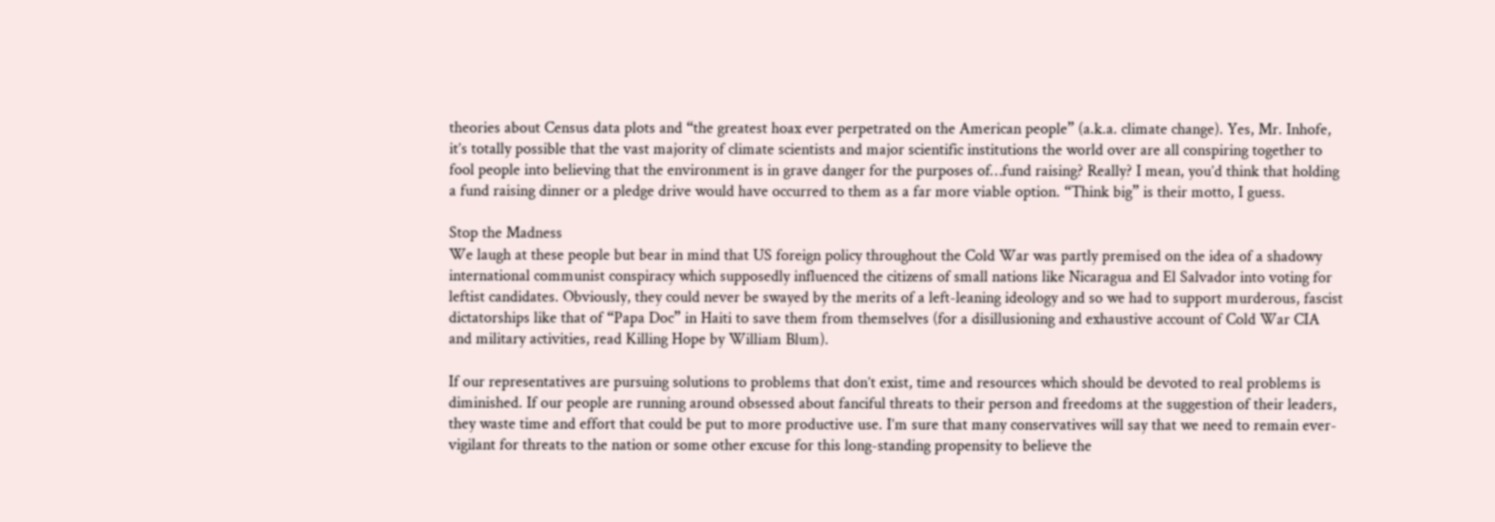theories about Census data plots and “the greatest hoax ever perpetrated on the American people” (a.k.a. climate change). Yes, Mr. Inhofe, it’s totally possible that the vast majority of climate scientists and major scientific institutions the world over are all conspiring together to fool people into believing that the environment is in grave danger for the purposes of…fund raising? Really? I mean, you’d think that holding a fund raising dinner or a pledge drive would have occurred to them as a far more viable option. “Think big” is their motto, I guess.

Stop the Madness
We laugh at these people but bear in mind that US foreign policy throughout the Cold War was partly premised on the idea of a shadowy international communist conspiracy which supposedly influenced the citizens of small nations like Nicaragua and El Salvador into voting for leftist candidates. Obviously, they could never be swayed by the merits of a left-leaning ideology and so we had to support murderous, fascist dictatorships like that of “Papa Doc” in Haiti to save them from themselves (for a disillusioning and exhaustive account of Cold War CIA and military activities, read Killing Hope by William Blum).

If our representatives are pursuing solutions to problems that don’t exist, time and resources which should be devoted to real problems is diminished. If our people are running around obsessed about fanciful threats to their person and freedoms at the suggestion of their leaders, they waste time and effort that could be put to more productive use. I’m sure that many conservatives will say that we need to remain ever-vigilant for threats to the nation or some other excuse for this long-standing propensity to believe the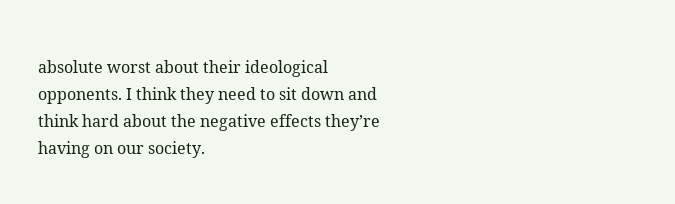absolute worst about their ideological opponents. I think they need to sit down and think hard about the negative effects they’re having on our society.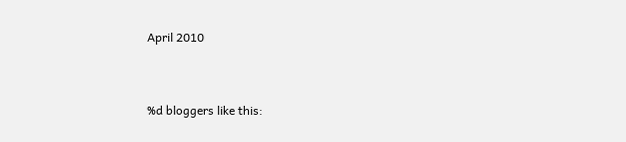April 2010


%d bloggers like this: